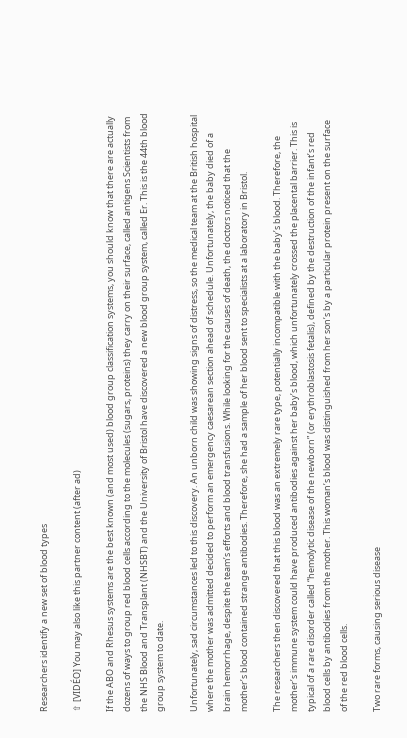Researchers identify a new set of blood types

⇧ [VIDÉO] You may also like this partner content (after ad)

If the ABO and Rhesus systems are the best known (and most used) blood group classification systems, you should know that there are actually dozens of ways to group red blood cells according to the molecules (sugars, proteins) they carry on their surface, called antigens Scientists from the NHS Blood and Transplant (NHSBT) and the University of Bristol have discovered a new blood group system, called Er. This is the 44th blood group system to date.

Unfortunately, sad circumstances led to this discovery. An unborn child was showing signs of distress, so the medical team at the British hospital where the mother was admitted decided to perform an emergency caesarean section ahead of schedule. Unfortunately, the baby died of a brain hemorrhage, despite the team’s efforts and blood transfusions. While looking for the causes of death, the doctors noticed that the mother’s blood contained strange antibodies. Therefore, she had a sample of her blood sent to specialists at a laboratory in Bristol.

The researchers then discovered that this blood was an extremely rare type, potentially incompatible with the baby’s blood. Therefore, the mother’s immune system could have produced antibodies against her baby’s blood, which unfortunately crossed the placental barrier. This is typical of a rare disorder called “hemolytic disease of the newborn” (or erythroblastosis fetalis), defined by the destruction of the infant’s red blood cells by antibodies from the mother. This woman’s blood was distinguished from her son’s by a particular protein present on the surface of the red blood cells.

Two rare forms, causing serious disease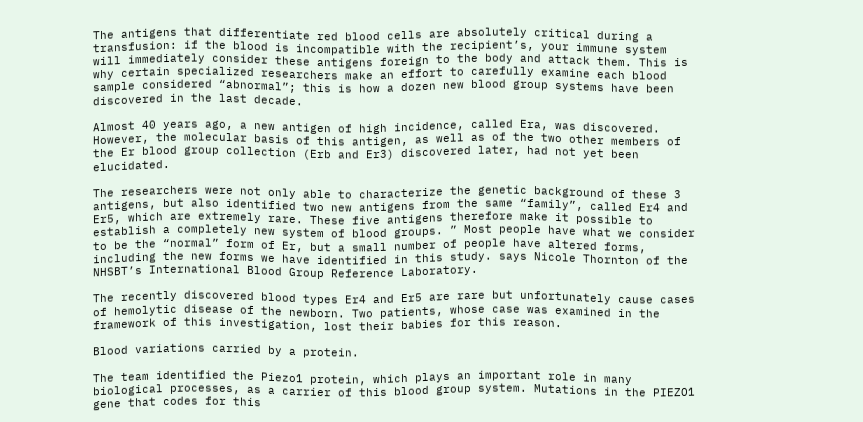The antigens that differentiate red blood cells are absolutely critical during a transfusion: if the blood is incompatible with the recipient’s, your immune system will immediately consider these antigens foreign to the body and attack them. This is why certain specialized researchers make an effort to carefully examine each blood sample considered “abnormal”; this is how a dozen new blood group systems have been discovered in the last decade.

Almost 40 years ago, a new antigen of high incidence, called Era, was discovered. However, the molecular basis of this antigen, as well as of the two other members of the Er blood group collection (Erb and Er3) discovered later, had not yet been elucidated.

The researchers were not only able to characterize the genetic background of these 3 antigens, but also identified two new antigens from the same “family”, called Er4 and Er5, which are extremely rare. These five antigens therefore make it possible to establish a completely new system of blood groups. ” Most people have what we consider to be the “normal” form of Er, but a small number of people have altered forms, including the new forms we have identified in this study. says Nicole Thornton of the NHSBT’s International Blood Group Reference Laboratory.

The recently discovered blood types Er4 and Er5 are rare but unfortunately cause cases of hemolytic disease of the newborn. Two patients, whose case was examined in the framework of this investigation, lost their babies for this reason.

Blood variations carried by a protein.

The team identified the Piezo1 protein, which plays an important role in many biological processes, as a carrier of this blood group system. Mutations in the PIEZO1 gene that codes for this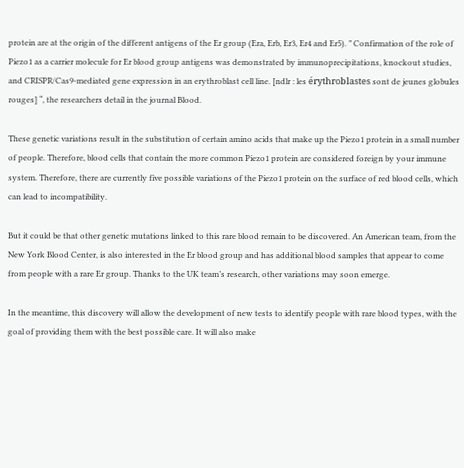protein are at the origin of the different antigens of the Er group (Era, Erb, Er3, Er4 and Er5). ” Confirmation of the role of Piezo1 as a carrier molecule for Er blood group antigens was demonstrated by immunoprecipitations, knockout studies, and CRISPR/Cas9-mediated gene expression in an erythroblast cell line. [ndlr : les érythroblastes sont de jeunes globules rouges] “, the researchers detail in the journal Blood.

These genetic variations result in the substitution of certain amino acids that make up the Piezo1 protein in a small number of people. Therefore, blood cells that contain the more common Piezo1 protein are considered foreign by your immune system. Therefore, there are currently five possible variations of the Piezo1 protein on the surface of red blood cells, which can lead to incompatibility.

But it could be that other genetic mutations linked to this rare blood remain to be discovered. An American team, from the New York Blood Center, is also interested in the Er blood group and has additional blood samples that appear to come from people with a rare Er group. Thanks to the UK team’s research, other variations may soon emerge.

In the meantime, this discovery will allow the development of new tests to identify people with rare blood types, with the goal of providing them with the best possible care. It will also make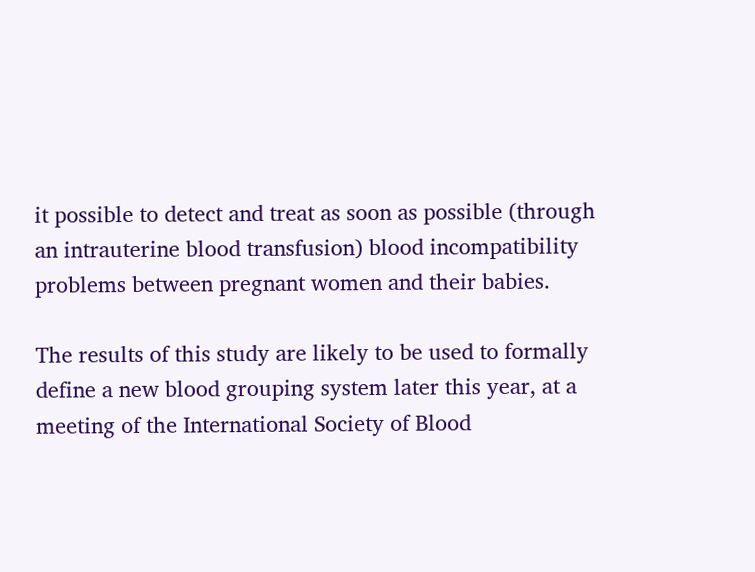it possible to detect and treat as soon as possible (through an intrauterine blood transfusion) blood incompatibility problems between pregnant women and their babies.

The results of this study are likely to be used to formally define a new blood grouping system later this year, at a meeting of the International Society of Blood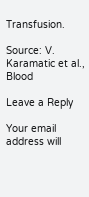Transfusion.

Source: V. Karamatic et al., Blood

Leave a Reply

Your email address will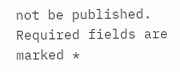not be published. Required fields are marked *